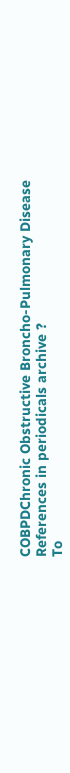COBPDChronic Obstructive Broncho-Pulmonary Disease
References in periodicals archive ?
To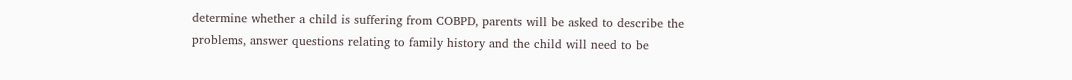determine whether a child is suffering from COBPD, parents will be asked to describe the problems, answer questions relating to family history and the child will need to be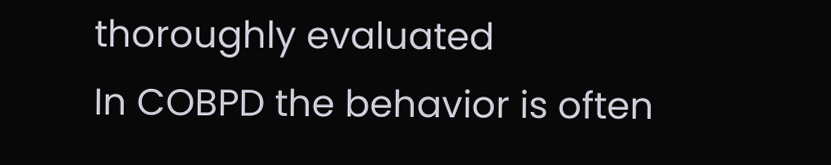thoroughly evaluated
In COBPD the behavior is often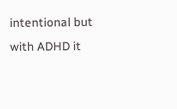intentional but with ADHD it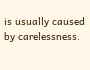is usually caused by carelessness.